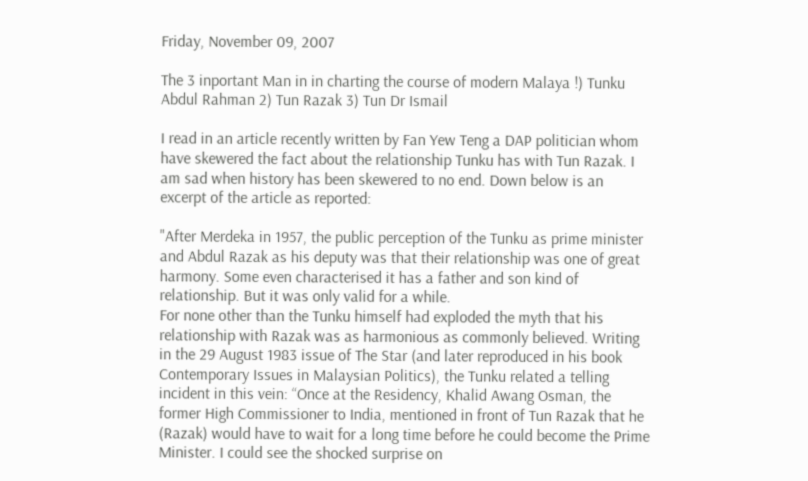Friday, November 09, 2007

The 3 inportant Man in in charting the course of modern Malaya !) Tunku Abdul Rahman 2) Tun Razak 3) Tun Dr Ismail

I read in an article recently written by Fan Yew Teng a DAP politician whom have skewered the fact about the relationship Tunku has with Tun Razak. I am sad when history has been skewered to no end. Down below is an excerpt of the article as reported:

"After Merdeka in 1957, the public perception of the Tunku as prime minister and Abdul Razak as his deputy was that their relationship was one of great harmony. Some even characterised it has a father and son kind of relationship. But it was only valid for a while.
For none other than the Tunku himself had exploded the myth that his relationship with Razak was as harmonious as commonly believed. Writing in the 29 August 1983 issue of The Star (and later reproduced in his book Contemporary Issues in Malaysian Politics), the Tunku related a telling incident in this vein: “Once at the Residency, Khalid Awang Osman, the former High Commissioner to India, mentioned in front of Tun Razak that he (Razak) would have to wait for a long time before he could become the Prime Minister. I could see the shocked surprise on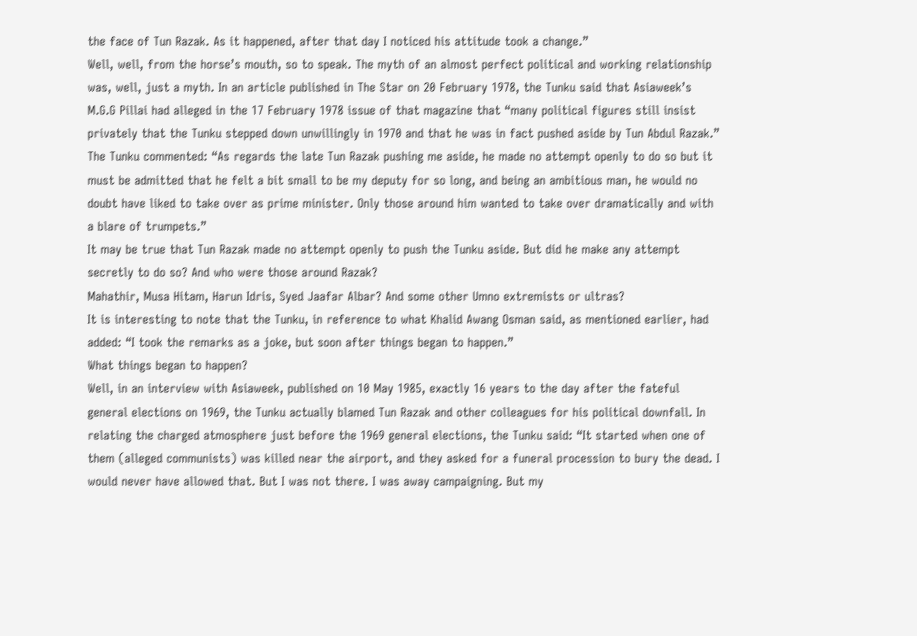the face of Tun Razak. As it happened, after that day I noticed his attitude took a change.”
Well, well, from the horse’s mouth, so to speak. The myth of an almost perfect political and working relationship was, well, just a myth. In an article published in The Star on 20 February 1978, the Tunku said that Asiaweek’s M.G.G Pillai had alleged in the 17 February 1978 issue of that magazine that “many political figures still insist privately that the Tunku stepped down unwillingly in 1970 and that he was in fact pushed aside by Tun Abdul Razak.”
The Tunku commented: “As regards the late Tun Razak pushing me aside, he made no attempt openly to do so but it must be admitted that he felt a bit small to be my deputy for so long, and being an ambitious man, he would no doubt have liked to take over as prime minister. Only those around him wanted to take over dramatically and with a blare of trumpets.”
It may be true that Tun Razak made no attempt openly to push the Tunku aside. But did he make any attempt secretly to do so? And who were those around Razak?
Mahathir, Musa Hitam, Harun Idris, Syed Jaafar Albar? And some other Umno extremists or ultras?
It is interesting to note that the Tunku, in reference to what Khalid Awang Osman said, as mentioned earlier, had added: “I took the remarks as a joke, but soon after things began to happen.”
What things began to happen?
Well, in an interview with Asiaweek, published on 10 May 1985, exactly 16 years to the day after the fateful general elections on 1969, the Tunku actually blamed Tun Razak and other colleagues for his political downfall. In relating the charged atmosphere just before the 1969 general elections, the Tunku said: “It started when one of them (alleged communists) was killed near the airport, and they asked for a funeral procession to bury the dead. I would never have allowed that. But I was not there. I was away campaigning. But my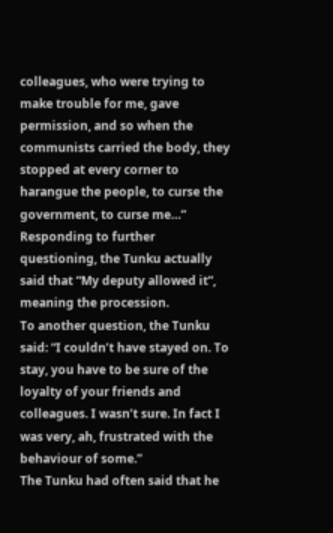colleagues, who were trying to make trouble for me, gave permission, and so when the communists carried the body, they stopped at every corner to harangue the people, to curse the government, to curse me…”
Responding to further questioning, the Tunku actually said that “My deputy allowed it”, meaning the procession.
To another question, the Tunku said: “I couldn’t have stayed on. To stay, you have to be sure of the loyalty of your friends and colleagues. I wasn’t sure. In fact I was very, ah, frustrated with the behaviour of some.”
The Tunku had often said that he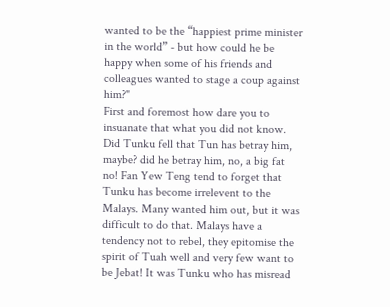wanted to be the “happiest prime minister in the world” - but how could he be happy when some of his friends and colleagues wanted to stage a coup against him?"
First and foremost how dare you to insuanate that what you did not know. Did Tunku fell that Tun has betray him, maybe? did he betray him, no, a big fat no! Fan Yew Teng tend to forget that Tunku has become irrelevent to the Malays. Many wanted him out, but it was difficult to do that. Malays have a tendency not to rebel, they epitomise the spirit of Tuah well and very few want to be Jebat! It was Tunku who has misread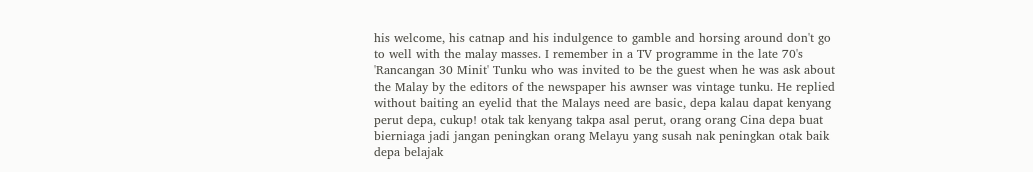his welcome, his catnap and his indulgence to gamble and horsing around don't go to well with the malay masses. I remember in a TV programme in the late 70's 'Rancangan 30 Minit' Tunku who was invited to be the guest when he was ask about the Malay by the editors of the newspaper his awnser was vintage tunku. He replied without baiting an eyelid that the Malays need are basic, depa kalau dapat kenyang perut depa, cukup! otak tak kenyang takpa asal perut, orang orang Cina depa buat bierniaga jadi jangan peningkan orang Melayu yang susah nak peningkan otak baik depa belajak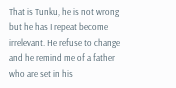That is Tunku, he is not wrong but he has I repeat become irrelevant. He refuse to change and he remind me of a father who are set in his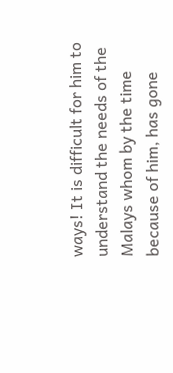ways! It is difficult for him to understand the needs of the Malays whom by the time because of him, has gone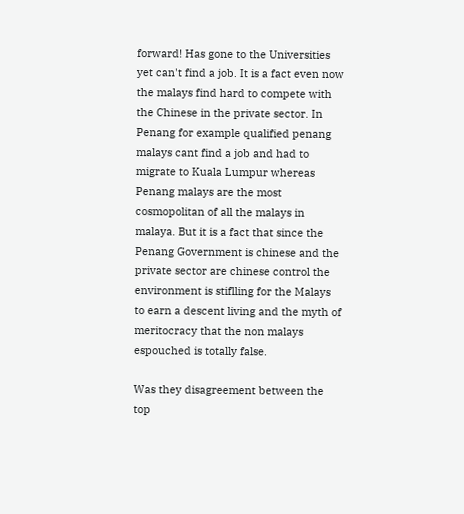forward! Has gone to the Universities yet can't find a job. It is a fact even now the malays find hard to compete with the Chinese in the private sector. In Penang for example qualified penang malays cant find a job and had to migrate to Kuala Lumpur whereas Penang malays are the most cosmopolitan of all the malays in malaya. But it is a fact that since the Penang Government is chinese and the private sector are chinese control the environment is stiflling for the Malays to earn a descent living and the myth of meritocracy that the non malays espouched is totally false.

Was they disagreement between the top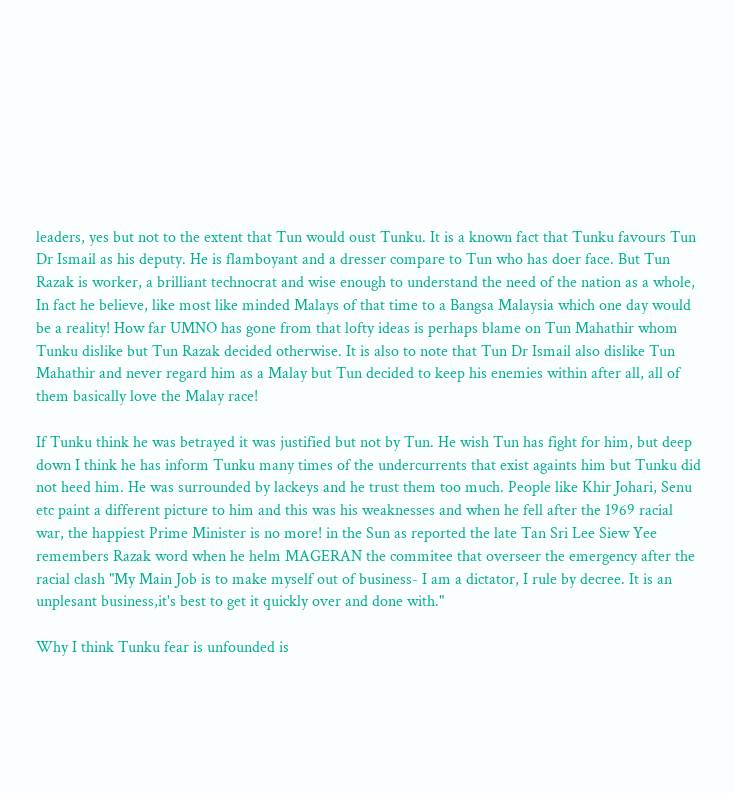leaders, yes but not to the extent that Tun would oust Tunku. It is a known fact that Tunku favours Tun Dr Ismail as his deputy. He is flamboyant and a dresser compare to Tun who has doer face. But Tun Razak is worker, a brilliant technocrat and wise enough to understand the need of the nation as a whole, In fact he believe, like most like minded Malays of that time to a Bangsa Malaysia which one day would be a reality! How far UMNO has gone from that lofty ideas is perhaps blame on Tun Mahathir whom Tunku dislike but Tun Razak decided otherwise. It is also to note that Tun Dr Ismail also dislike Tun Mahathir and never regard him as a Malay but Tun decided to keep his enemies within after all, all of them basically love the Malay race!

If Tunku think he was betrayed it was justified but not by Tun. He wish Tun has fight for him, but deep down I think he has inform Tunku many times of the undercurrents that exist againts him but Tunku did not heed him. He was surrounded by lackeys and he trust them too much. People like Khir Johari, Senu etc paint a different picture to him and this was his weaknesses and when he fell after the 1969 racial war, the happiest Prime Minister is no more! in the Sun as reported the late Tan Sri Lee Siew Yee remembers Razak word when he helm MAGERAN the commitee that overseer the emergency after the racial clash "My Main Job is to make myself out of business- I am a dictator, I rule by decree. It is an unplesant business,it's best to get it quickly over and done with."

Why I think Tunku fear is unfounded is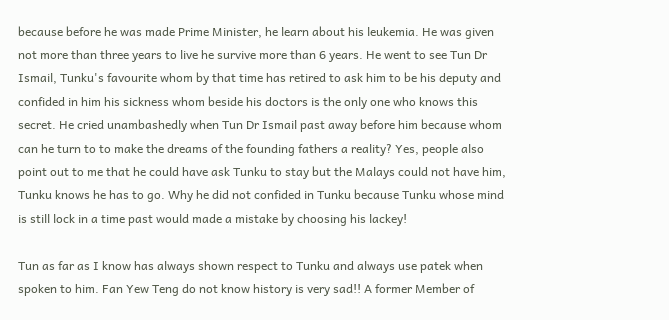because before he was made Prime Minister, he learn about his leukemia. He was given not more than three years to live he survive more than 6 years. He went to see Tun Dr Ismail, Tunku's favourite whom by that time has retired to ask him to be his deputy and confided in him his sickness whom beside his doctors is the only one who knows this secret. He cried unambashedly when Tun Dr Ismail past away before him because whom can he turn to to make the dreams of the founding fathers a reality? Yes, people also point out to me that he could have ask Tunku to stay but the Malays could not have him, Tunku knows he has to go. Why he did not confided in Tunku because Tunku whose mind is still lock in a time past would made a mistake by choosing his lackey!

Tun as far as I know has always shown respect to Tunku and always use patek when spoken to him. Fan Yew Teng do not know history is very sad!! A former Member of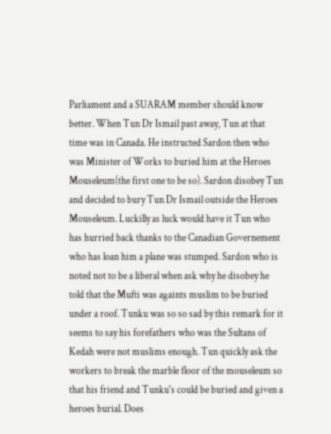Parliament and a SUARAM member should know better. When Tun Dr Ismail past away, Tun at that time was in Canada. He instructed Sardon then who was Minister of Works to buried him at the Heroes Mouseleum(the first one to be so). Sardon disobey Tun and decided to bury Tun Dr Ismail outside the Heroes Mouseleum. Luckilly as luck would have it Tun who has hurried back thanks to the Canadian Governement who has loan him a plane was stumped. Sardon who is noted not to be a liberal when ask why he disobey he told that the Mufti was againts muslim to be buried under a roof. Tunku was so so sad by this remark for it seems to say his forefathers who was the Sultans of Kedah were not muslims enough. Tun quickly ask the workers to break the marble floor of the mouseleum so that his friend and Tunku's could be buried and given a heroes burial. Does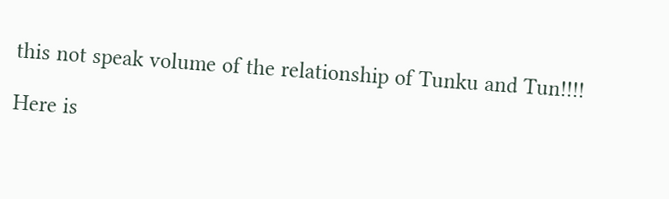this not speak volume of the relationship of Tunku and Tun!!!!

Here is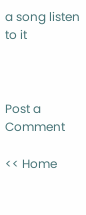a song listen to it



Post a Comment

<< Home